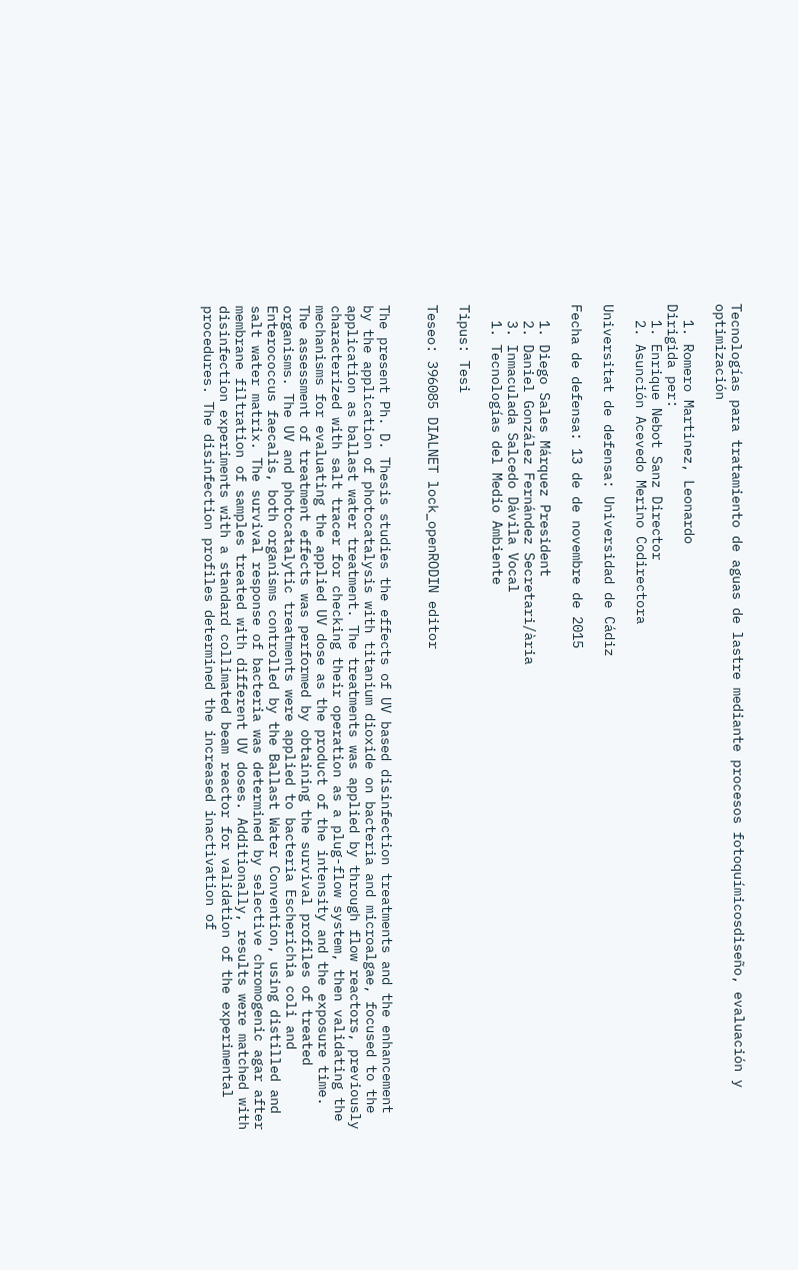Tecnologías para tratamiento de aguas de lastre mediante procesos fotoquímicosdiseño, evaluación y optimización

  1. Romero Martinez, Leonardo
Dirigida per:
  1. Enrique Nebot Sanz Director
  2. Asunción Acevedo Merino Codirectora

Universitat de defensa: Universidad de Cádiz

Fecha de defensa: 13 de de novembre de 2015

  1. Diego Sales Márquez President
  2. Daniel González Fernández Secretari/ària
  3. Inmaculada Salcedo Dávila Vocal
  1. Tecnologías del Medio Ambiente

Tipus: Tesi

Teseo: 396085 DIALNET lock_openRODIN editor


The present Ph. D. Thesis studies the effects of UV based disinfection treatments and the enhancement by the application of photocatalysis with titanium dioxide on bacteria and microalgae, focused to the application as ballast water treatment. The treatments was applied by through flow reactors, previously characterized with salt tracer for checking their operation as a plug-flow system, then validating the mechanisms for evaluating the applied UV dose as the product of the intensity and the exposure time. The assessment of treatment effects was performed by obtaining the survival profiles of treated organisms. The UV and photocatalytic treatments were applied to bacteria Escherichia coli and Enterococcus faecalis, both organisms controlled by the Ballast Water Convention, using distilled and salt water matrix. The survival response of bacteria was determined by selective chromogenic agar after membrane filtration of samples treated with different UV doses. Additionally, results were matched with disinfection experiments with a standard collimated beam reactor for validation of the experimental procedures. The disinfection profiles determined the increased inactivation of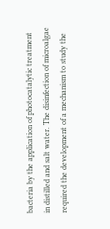bacteria by the application of photocatalytic treatment in distilled and salt water. The disinfection of microalgae required the development of a mechanism to study the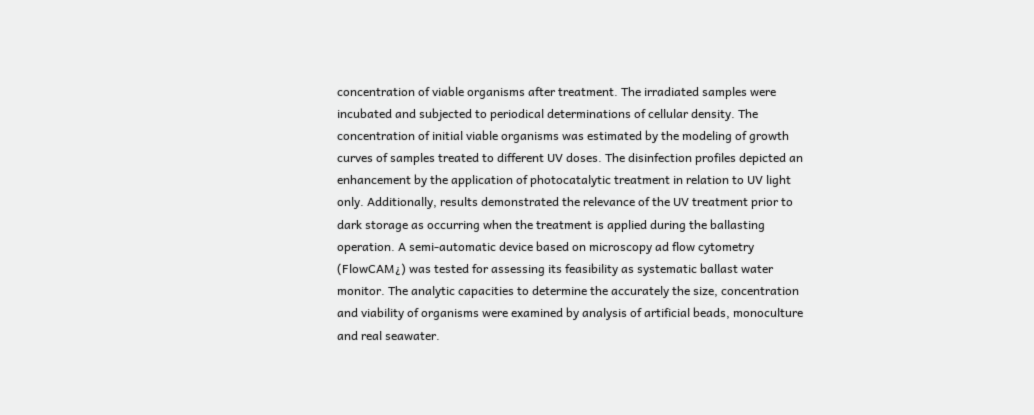concentration of viable organisms after treatment. The irradiated samples were incubated and subjected to periodical determinations of cellular density. The concentration of initial viable organisms was estimated by the modeling of growth curves of samples treated to different UV doses. The disinfection profiles depicted an enhancement by the application of photocatalytic treatment in relation to UV light only. Additionally, results demonstrated the relevance of the UV treatment prior to dark storage as occurring when the treatment is applied during the ballasting operation. A semi-automatic device based on microscopy ad flow cytometry (FlowCAM¿) was tested for assessing its feasibility as systematic ballast water monitor. The analytic capacities to determine the accurately the size, concentration and viability of organisms were examined by analysis of artificial beads, monoculture and real seawater.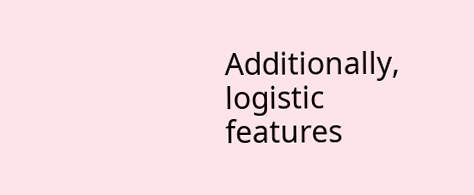Additionally, logistic features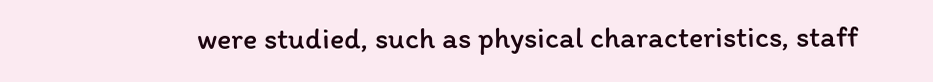were studied, such as physical characteristics, staff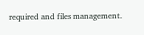required and files management.